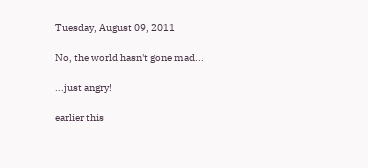Tuesday, August 09, 2011

No, the world hasn't gone mad...

...just angry!

earlier this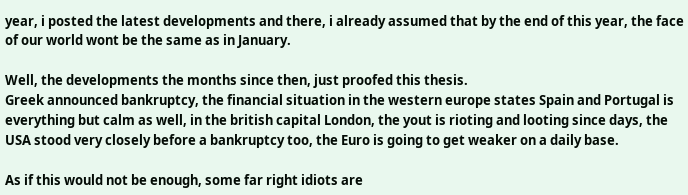year, i posted the latest developments and there, i already assumed that by the end of this year, the face of our world wont be the same as in January.

Well, the developments the months since then, just proofed this thesis.
Greek announced bankruptcy, the financial situation in the western europe states Spain and Portugal is everything but calm as well, in the british capital London, the yout is rioting and looting since days, the USA stood very closely before a bankruptcy too, the Euro is going to get weaker on a daily base.

As if this would not be enough, some far right idiots are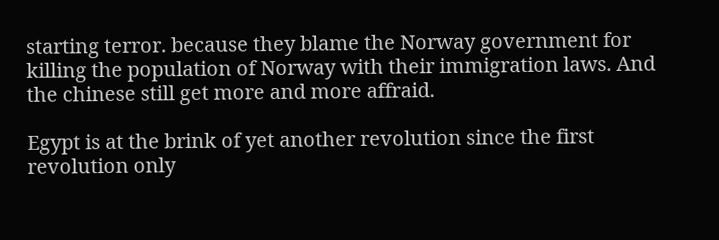starting terror. because they blame the Norway government for killing the population of Norway with their immigration laws. And the chinese still get more and more affraid.

Egypt is at the brink of yet another revolution since the first revolution only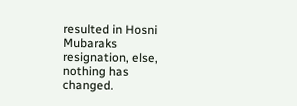resulted in Hosni Mubaraks resignation, else, nothing has changed.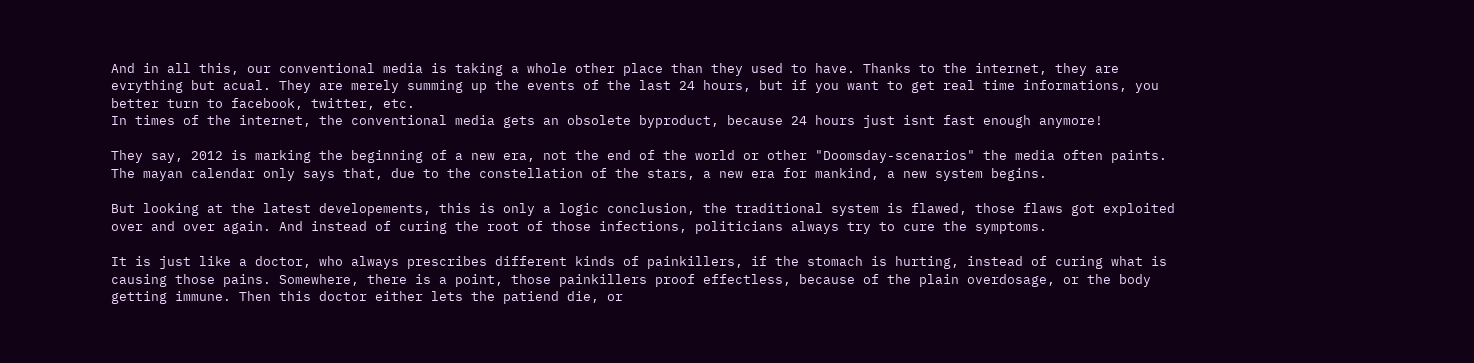And in all this, our conventional media is taking a whole other place than they used to have. Thanks to the internet, they are evrything but acual. They are merely summing up the events of the last 24 hours, but if you want to get real time informations, you better turn to facebook, twitter, etc.
In times of the internet, the conventional media gets an obsolete byproduct, because 24 hours just isnt fast enough anymore!

They say, 2012 is marking the beginning of a new era, not the end of the world or other "Doomsday-scenarios" the media often paints. The mayan calendar only says that, due to the constellation of the stars, a new era for mankind, a new system begins.

But looking at the latest developements, this is only a logic conclusion, the traditional system is flawed, those flaws got exploited over and over again. And instead of curing the root of those infections, politicians always try to cure the symptoms.

It is just like a doctor, who always prescribes different kinds of painkillers, if the stomach is hurting, instead of curing what is causing those pains. Somewhere, there is a point, those painkillers proof effectless, because of the plain overdosage, or the body getting immune. Then this doctor either lets the patiend die, or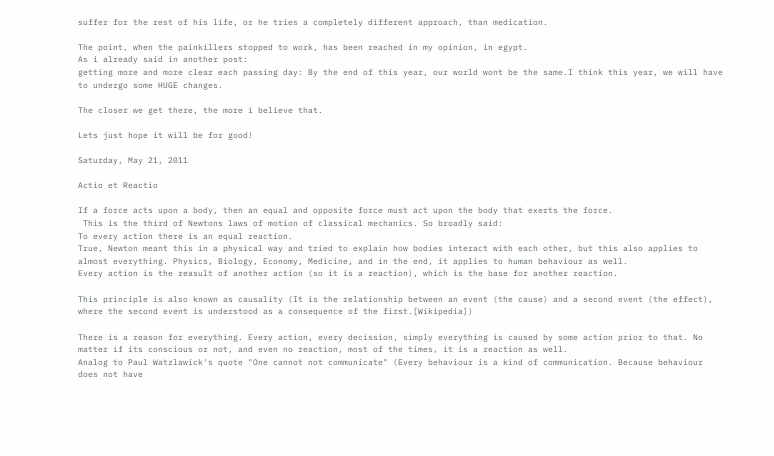suffer for the rest of his life, or he tries a completely different approach, than medication.

The point, when the painkillers stopped to work, has been reached in my opinion, in egypt.
As i already said in another post:
getting more and more clear each passing day: By the end of this year, our world wont be the same.I think this year, we will have to undergo some HUGE changes.

The closer we get there, the more i believe that.

Lets just hope it will be for good!

Saturday, May 21, 2011

Actio et Reactio

If a force acts upon a body, then an equal and opposite force must act upon the body that exerts the force.
 This is the third of Newtons laws of motion of classical mechanics. So broadly said:
To every action there is an equal reaction.
True, Newton meant this in a physical way and tried to explain how bodies interact with each other, but this also applies to almost everything. Physics, Biology, Economy, Medicine, and in the end, it applies to human behaviour as well.
Every action is the reasult of another action (so it is a reaction), which is the base for another reaction.

This principle is also known as causality (It is the relationship between an event (the cause) and a second event (the effect), where the second event is understood as a consequence of the first.[Wikipedia])

There is a reason for everything. Every action, every decission, simply everything is caused by some action prior to that. No matter if its conscious or not, and even no reaction, most of the times, it is a reaction as well.
Analog to Paul Watzlawick's quote "One cannot not communicate" (Every behaviour is a kind of communication. Because behaviour does not have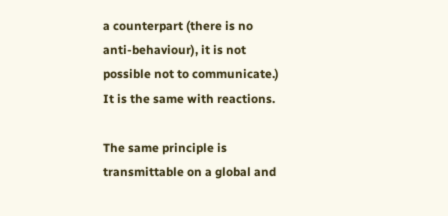a counterpart (there is no anti-behaviour), it is not possible not to communicate.) It is the same with reactions.

The same principle is transmittable on a global and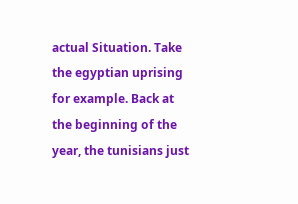actual Situation. Take the egyptian uprising for example. Back at the beginning of the year, the tunisians just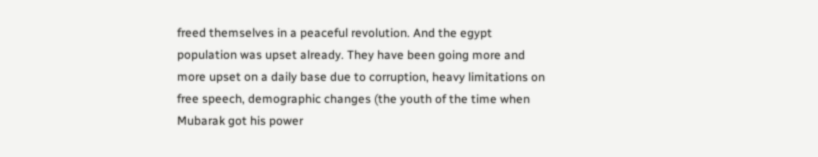freed themselves in a peaceful revolution. And the egypt population was upset already. They have been going more and more upset on a daily base due to corruption, heavy limitations on free speech, demographic changes (the youth of the time when Mubarak got his power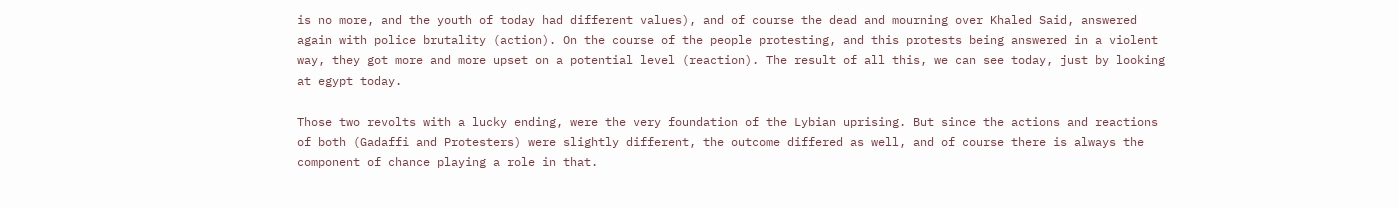is no more, and the youth of today had different values), and of course the dead and mourning over Khaled Said, answered again with police brutality (action). On the course of the people protesting, and this protests being answered in a violent way, they got more and more upset on a potential level (reaction). The result of all this, we can see today, just by looking at egypt today.

Those two revolts with a lucky ending, were the very foundation of the Lybian uprising. But since the actions and reactions of both (Gadaffi and Protesters) were slightly different, the outcome differed as well, and of course there is always the component of chance playing a role in that.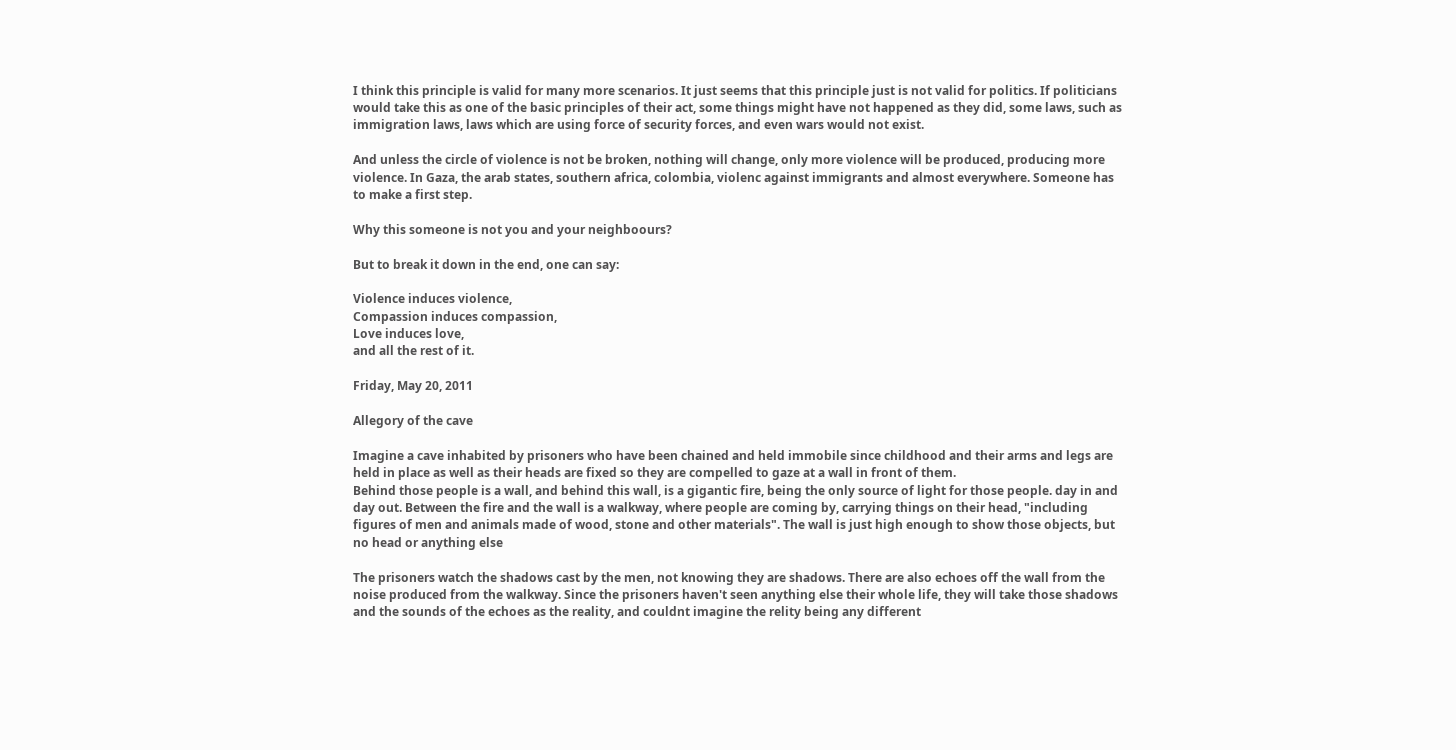I think this principle is valid for many more scenarios. It just seems that this principle just is not valid for politics. If politicians would take this as one of the basic principles of their act, some things might have not happened as they did, some laws, such as immigration laws, laws which are using force of security forces, and even wars would not exist.

And unless the circle of violence is not be broken, nothing will change, only more violence will be produced, producing more violence. In Gaza, the arab states, southern africa, colombia, violenc against immigrants and almost everywhere. Someone has to make a first step.

Why this someone is not you and your neighboours?

But to break it down in the end, one can say:

Violence induces violence,
Compassion induces compassion,
Love induces love,
and all the rest of it.

Friday, May 20, 2011

Allegory of the cave

Imagine a cave inhabited by prisoners who have been chained and held immobile since childhood and their arms and legs are held in place as well as their heads are fixed so they are compelled to gaze at a wall in front of them.
Behind those people is a wall, and behind this wall, is a gigantic fire, being the only source of light for those people. day in and day out. Between the fire and the wall is a walkway, where people are coming by, carrying things on their head, "including figures of men and animals made of wood, stone and other materials". The wall is just high enough to show those objects, but no head or anything else

The prisoners watch the shadows cast by the men, not knowing they are shadows. There are also echoes off the wall from the noise produced from the walkway. Since the prisoners haven't seen anything else their whole life, they will take those shadows and the sounds of the echoes as the reality, and couldnt imagine the relity being any different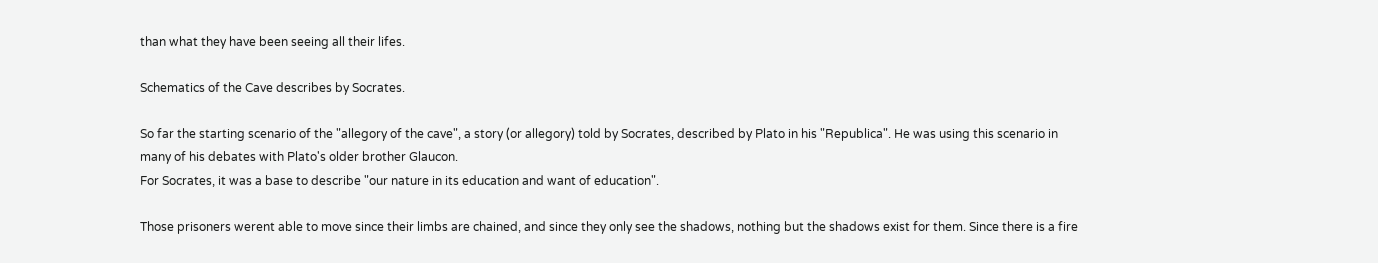than what they have been seeing all their lifes.

Schematics of the Cave describes by Socrates.

So far the starting scenario of the "allegory of the cave", a story (or allegory) told by Socrates, described by Plato in his "Republica". He was using this scenario in many of his debates with Plato's older brother Glaucon.
For Socrates, it was a base to describe "our nature in its education and want of education".

Those prisoners werent able to move since their limbs are chained, and since they only see the shadows, nothing but the shadows exist for them. Since there is a fire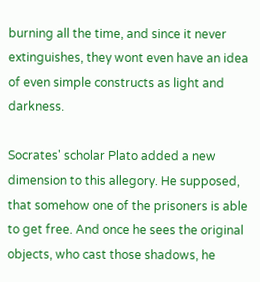burning all the time, and since it never extinguishes, they wont even have an idea of even simple constructs as light and darkness.

Socrates' scholar Plato added a new dimension to this allegory. He supposed, that somehow one of the prisoners is able to get free. And once he sees the original objects, who cast those shadows, he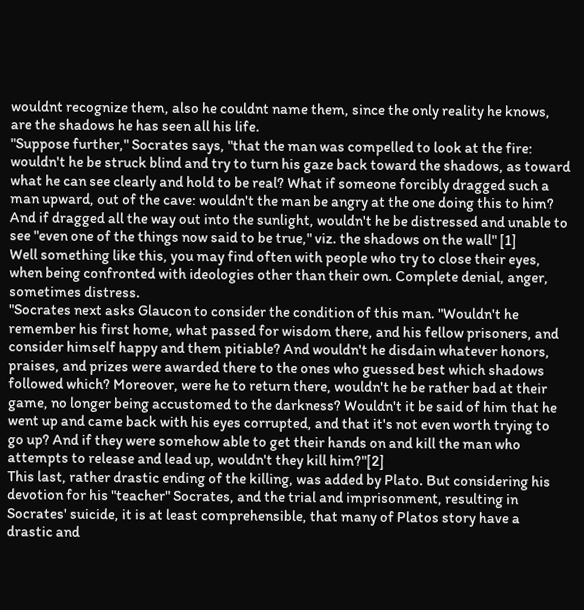wouldnt recognize them, also he couldnt name them, since the only reality he knows, are the shadows he has seen all his life.
"Suppose further," Socrates says, "that the man was compelled to look at the fire: wouldn't he be struck blind and try to turn his gaze back toward the shadows, as toward what he can see clearly and hold to be real? What if someone forcibly dragged such a man upward, out of the cave: wouldn't the man be angry at the one doing this to him? And if dragged all the way out into the sunlight, wouldn't he be distressed and unable to see "even one of the things now said to be true," viz. the shadows on the wall" [1]
Well something like this, you may find often with people who try to close their eyes, when being confronted with ideologies other than their own. Complete denial, anger, sometimes distress.
"Socrates next asks Glaucon to consider the condition of this man. "Wouldn't he remember his first home, what passed for wisdom there, and his fellow prisoners, and consider himself happy and them pitiable? And wouldn't he disdain whatever honors, praises, and prizes were awarded there to the ones who guessed best which shadows followed which? Moreover, were he to return there, wouldn't he be rather bad at their game, no longer being accustomed to the darkness? Wouldn't it be said of him that he went up and came back with his eyes corrupted, and that it's not even worth trying to go up? And if they were somehow able to get their hands on and kill the man who attempts to release and lead up, wouldn't they kill him?"[2]
This last, rather drastic ending of the killing, was added by Plato. But considering his devotion for his "teacher" Socrates, and the trial and imprisonment, resulting in Socrates' suicide, it is at least comprehensible, that many of Platos story have a drastic and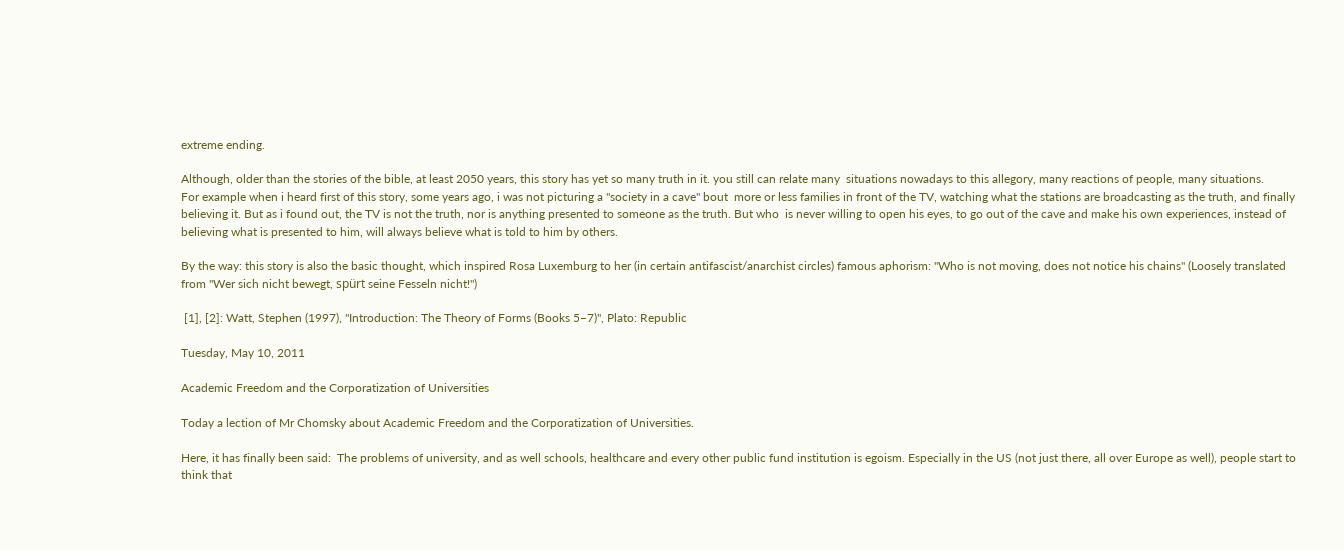extreme ending.

Although, older than the stories of the bible, at least 2050 years, this story has yet so many truth in it. you still can relate many  situations nowadays to this allegory, many reactions of people, many situations.
For example when i heard first of this story, some years ago, i was not picturing a "society in a cave" bout  more or less families in front of the TV, watching what the stations are broadcasting as the truth, and finally believing it. But as i found out, the TV is not the truth, nor is anything presented to someone as the truth. But who  is never willing to open his eyes, to go out of the cave and make his own experiences, instead of believing what is presented to him, will always believe what is told to him by others.

By the way: this story is also the basic thought, which inspired Rosa Luxemburg to her (in certain antifascist/anarchist circles) famous aphorism: "Who is not moving, does not notice his chains" (Loosely translated from "Wer sich nicht bewegt, spürt seine Fesseln nicht!")

 [1], [2]: Watt, Stephen (1997), "Introduction: The Theory of Forms (Books 5–7)", Plato: Republic

Tuesday, May 10, 2011

Academic Freedom and the Corporatization of Universities

Today a lection of Mr Chomsky about Academic Freedom and the Corporatization of Universities.

Here, it has finally been said:  The problems of university, and as well schools, healthcare and every other public fund institution is egoism. Especially in the US (not just there, all over Europe as well), people start to think that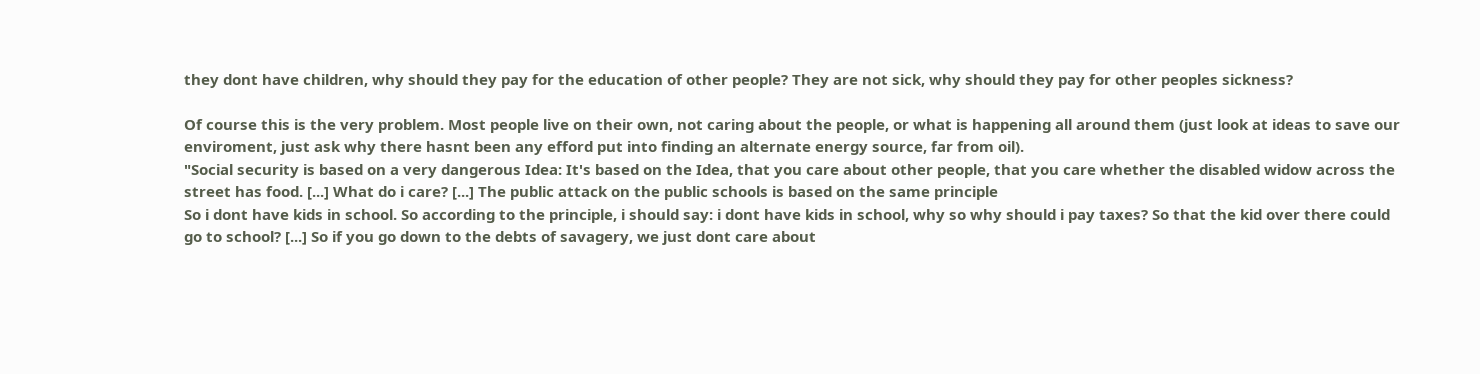they dont have children, why should they pay for the education of other people? They are not sick, why should they pay for other peoples sickness?

Of course this is the very problem. Most people live on their own, not caring about the people, or what is happening all around them (just look at ideas to save our enviroment, just ask why there hasnt been any efford put into finding an alternate energy source, far from oil).
"Social security is based on a very dangerous Idea: It's based on the Idea, that you care about other people, that you care whether the disabled widow across the street has food. [...] What do i care? [...] The public attack on the public schools is based on the same principle
So i dont have kids in school. So according to the principle, i should say: i dont have kids in school, why so why should i pay taxes? So that the kid over there could go to school? [...] So if you go down to the debts of savagery, we just dont care about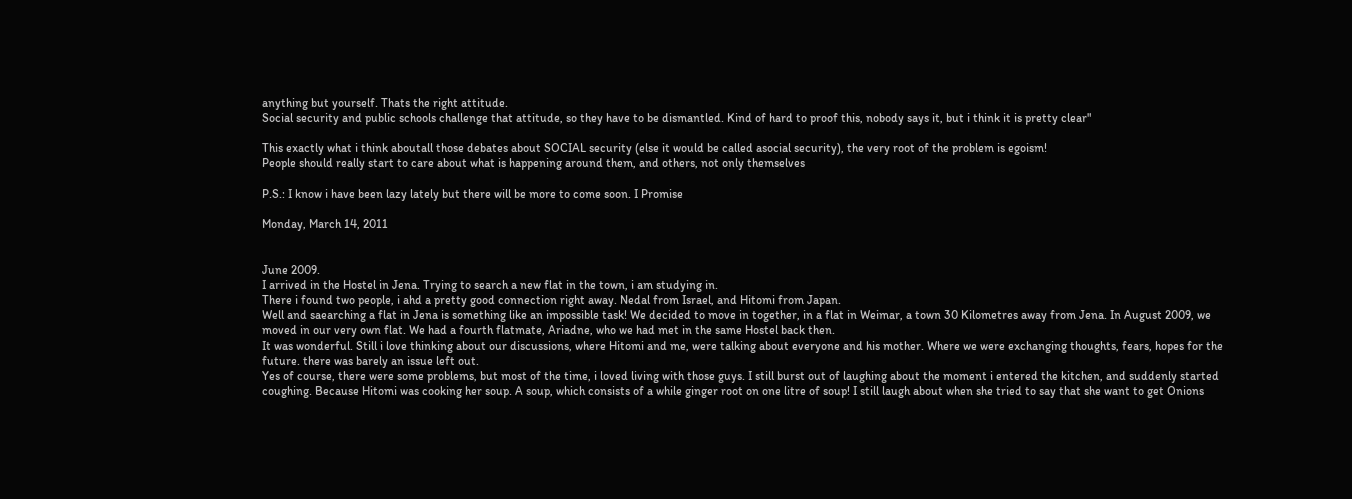anything but yourself. Thats the right attitude.
Social security and public schools challenge that attitude, so they have to be dismantled. Kind of hard to proof this, nobody says it, but i think it is pretty clear"

This exactly what i think aboutall those debates about SOCIAL security (else it would be called asocial security), the very root of the problem is egoism!
People should really start to care about what is happening around them, and others, not only themselves

P.S.: I know i have been lazy lately but there will be more to come soon. I Promise

Monday, March 14, 2011


June 2009.
I arrived in the Hostel in Jena. Trying to search a new flat in the town, i am studying in.
There i found two people, i ahd a pretty good connection right away. Nedal from Israel, and Hitomi from Japan.
Well and saearching a flat in Jena is something like an impossible task! We decided to move in together, in a flat in Weimar, a town 30 Kilometres away from Jena. In August 2009, we moved in our very own flat. We had a fourth flatmate, Ariadne, who we had met in the same Hostel back then.
It was wonderful. Still i love thinking about our discussions, where Hitomi and me, were talking about everyone and his mother. Where we were exchanging thoughts, fears, hopes for the future. there was barely an issue left out.
Yes of course, there were some problems, but most of the time, i loved living with those guys. I still burst out of laughing about the moment i entered the kitchen, and suddenly started coughing. Because Hitomi was cooking her soup. A soup, which consists of a while ginger root on one litre of soup! I still laugh about when she tried to say that she want to get Onions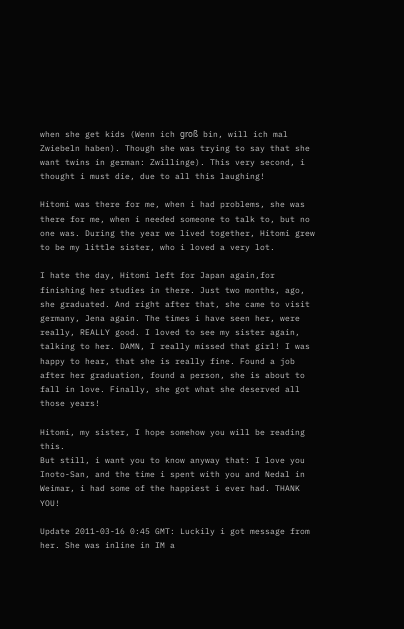when she get kids (Wenn ich groß bin, will ich mal Zwiebeln haben). Though she was trying to say that she want twins in german: Zwillinge). This very second, i thought i must die, due to all this laughing!

Hitomi was there for me, when i had problems, she was there for me, when i needed someone to talk to, but no one was. During the year we lived together, Hitomi grew to be my little sister, who i loved a very lot.

I hate the day, Hitomi left for Japan again,for finishing her studies in there. Just two months, ago, she graduated. And right after that, she came to visit germany, Jena again. The times i have seen her, were really, REALLY good. I loved to see my sister again, talking to her. DAMN, I really missed that girl! I was happy to hear, that she is really fine. Found a job after her graduation, found a person, she is about to fall in love. Finally, she got what she deserved all those years!

Hitomi, my sister, I hope somehow you will be reading this.
But still, i want you to know anyway that: I love you Inoto-San, and the time i spent with you and Nedal in Weimar, i had some of the happiest i ever had. THANK YOU!

Update 2011-03-16 0:45 GMT: Luckily i got message from her. She was inline in IM a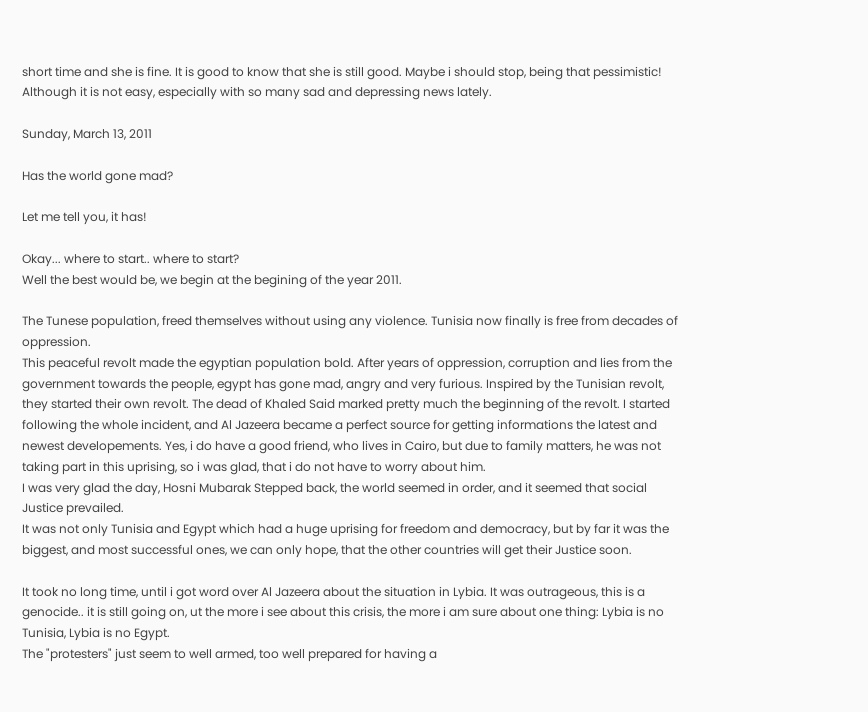short time and she is fine. It is good to know that she is still good. Maybe i should stop, being that pessimistic! Although it is not easy, especially with so many sad and depressing news lately.

Sunday, March 13, 2011

Has the world gone mad?

Let me tell you, it has!

Okay... where to start.. where to start?
Well the best would be, we begin at the begining of the year 2011.

The Tunese population, freed themselves without using any violence. Tunisia now finally is free from decades of oppression.
This peaceful revolt made the egyptian population bold. After years of oppression, corruption and lies from the government towards the people, egypt has gone mad, angry and very furious. Inspired by the Tunisian revolt, they started their own revolt. The dead of Khaled Said marked pretty much the beginning of the revolt. I started following the whole incident, and Al Jazeera became a perfect source for getting informations the latest and newest developements. Yes, i do have a good friend, who lives in Cairo, but due to family matters, he was not taking part in this uprising, so i was glad, that i do not have to worry about him.
I was very glad the day, Hosni Mubarak Stepped back, the world seemed in order, and it seemed that social Justice prevailed.
It was not only Tunisia and Egypt which had a huge uprising for freedom and democracy, but by far it was the biggest, and most successful ones, we can only hope, that the other countries will get their Justice soon.

It took no long time, until i got word over Al Jazeera about the situation in Lybia. It was outrageous, this is a genocide.. it is still going on, ut the more i see about this crisis, the more i am sure about one thing: Lybia is no Tunisia, Lybia is no Egypt.
The "protesters" just seem to well armed, too well prepared for having a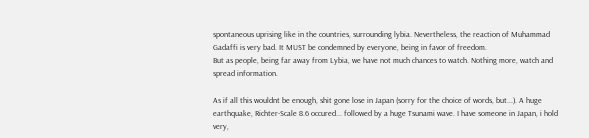spontaneous uprising like in the countries, surrounding lybia. Nevertheless, the reaction of Muhammad Gadaffi is very bad. It MUST be condemned by everyone, being in favor of freedom.
But as people, being far away from Lybia, we have not much chances to watch. Nothing more, watch and spread information.

As if all this wouldnt be enough, shit gone lose in Japan (sorry for the choice of words, but...). A huge earthquake, Richter-Scale 8.6 occured... followed by a huge Tsunami wave. I have someone in Japan, i hold very,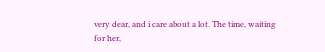very dear, and i care about a lot. The time, waiting for her,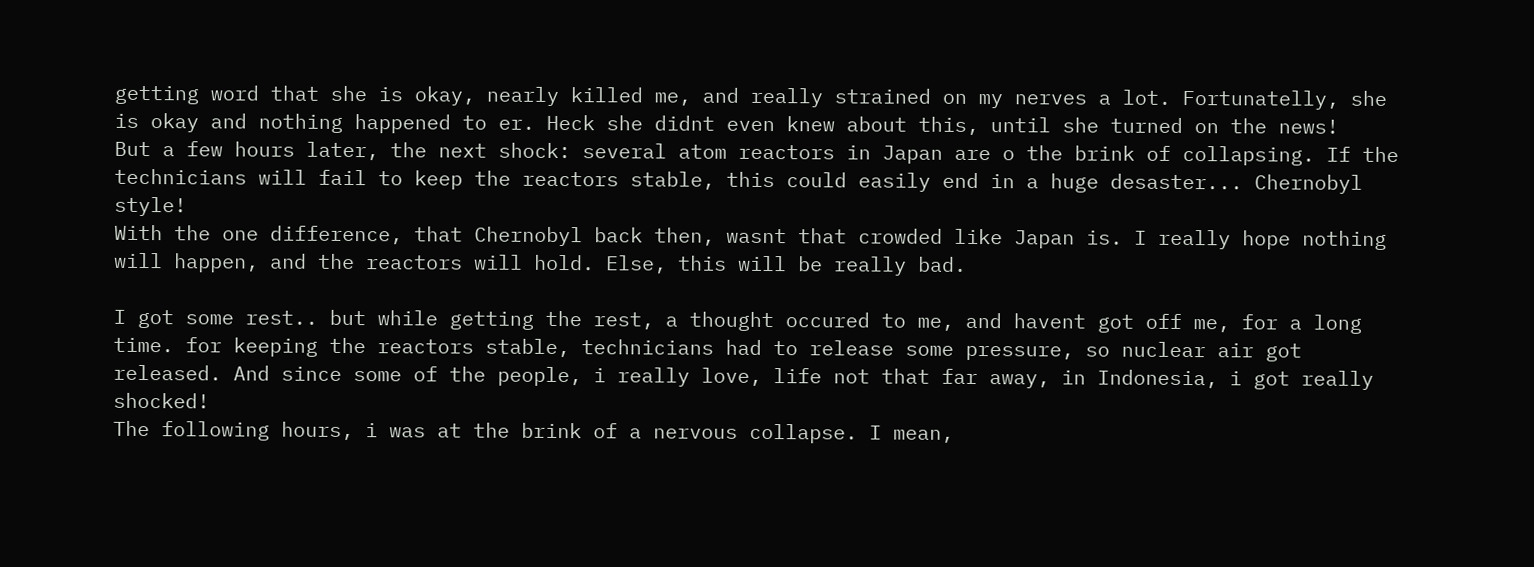getting word that she is okay, nearly killed me, and really strained on my nerves a lot. Fortunatelly, she is okay and nothing happened to er. Heck she didnt even knew about this, until she turned on the news!
But a few hours later, the next shock: several atom reactors in Japan are o the brink of collapsing. If the technicians will fail to keep the reactors stable, this could easily end in a huge desaster... Chernobyl style!
With the one difference, that Chernobyl back then, wasnt that crowded like Japan is. I really hope nothing will happen, and the reactors will hold. Else, this will be really bad.

I got some rest.. but while getting the rest, a thought occured to me, and havent got off me, for a long time. for keeping the reactors stable, technicians had to release some pressure, so nuclear air got released. And since some of the people, i really love, life not that far away, in Indonesia, i got really shocked!
The following hours, i was at the brink of a nervous collapse. I mean,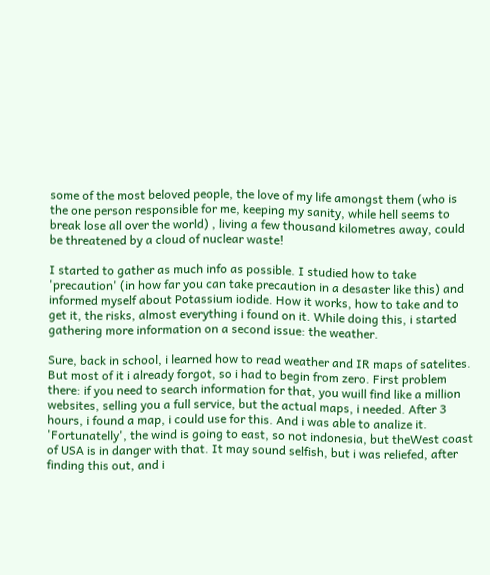some of the most beloved people, the love of my life amongst them (who is the one person responsible for me, keeping my sanity, while hell seems to break lose all over the world) , living a few thousand kilometres away, could be threatened by a cloud of nuclear waste!

I started to gather as much info as possible. I studied how to take 'precaution' (in how far you can take precaution in a desaster like this) and informed myself about Potassium iodide. How it works, how to take and to get it, the risks, almost everything i found on it. While doing this, i started gathering more information on a second issue: the weather.

Sure, back in school, i learned how to read weather and IR maps of satelites. But most of it i already forgot, so i had to begin from zero. First problem there: if you need to search information for that, you wuill find like a million websites, selling you a full service, but the actual maps, i needed. After 3 hours, i found a map, i could use for this. And i was able to analize it.
'Fortunatelly', the wind is going to east, so not indonesia, but theWest coast of USA is in danger with that. It may sound selfish, but i was reliefed, after finding this out, and i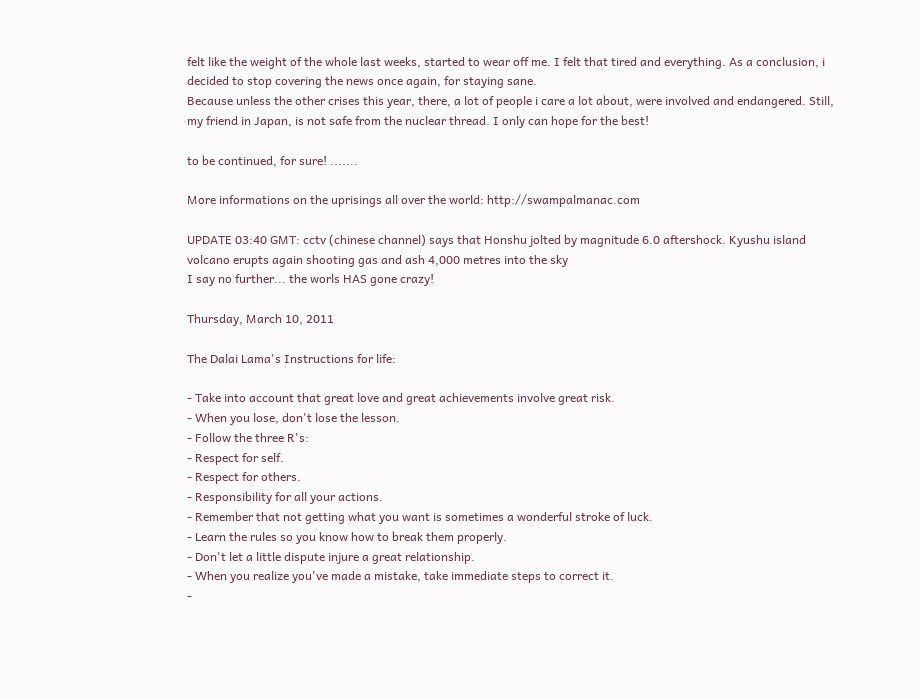felt like the weight of the whole last weeks, started to wear off me. I felt that tired and everything. As a conclusion, i decided to stop covering the news once again, for staying sane.
Because unless the other crises this year, there, a lot of people i care a lot about, were involved and endangered. Still, my friend in Japan, is not safe from the nuclear thread. I only can hope for the best!

to be continued, for sure! .......

More informations on the uprisings all over the world: http://swampalmanac.com

UPDATE 03:40 GMT: cctv (chinese channel) says that Honshu jolted by magnitude 6.0 aftershock. Kyushu island volcano erupts again shooting gas and ash 4,000 metres into the sky
I say no further... the worls HAS gone crazy!

Thursday, March 10, 2011

The Dalai Lama's Instructions for life:

- Take into account that great love and great achievements involve great risk.
- When you lose, don't lose the lesson.
- Follow the three R's:
- Respect for self.
- Respect for others.
- Responsibility for all your actions.
- Remember that not getting what you want is sometimes a wonderful stroke of luck.
- Learn the rules so you know how to break them properly.
- Don't let a little dispute injure a great relationship.
- When you realize you've made a mistake, take immediate steps to correct it.
-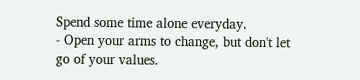Spend some time alone everyday.
- Open your arms to change, but don't let go of your values.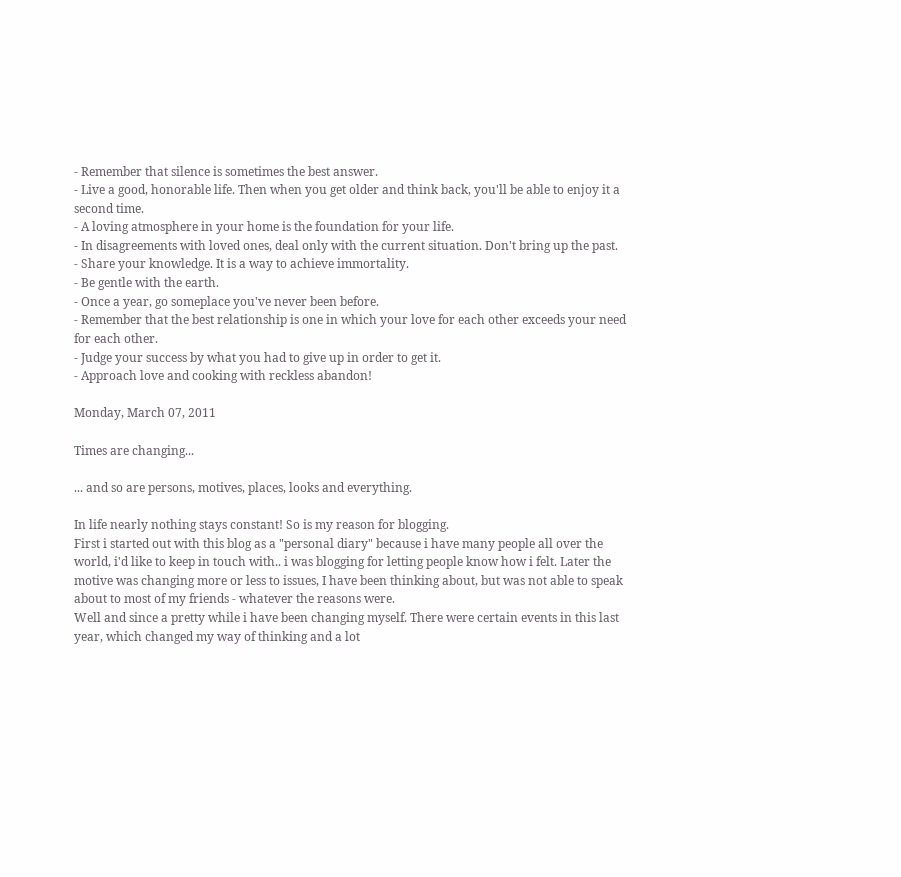- Remember that silence is sometimes the best answer.
- Live a good, honorable life. Then when you get older and think back, you'll be able to enjoy it a second time.
- A loving atmosphere in your home is the foundation for your life.
- In disagreements with loved ones, deal only with the current situation. Don't bring up the past.
- Share your knowledge. It is a way to achieve immortality.
- Be gentle with the earth.
- Once a year, go someplace you've never been before.
- Remember that the best relationship is one in which your love for each other exceeds your need for each other.
- Judge your success by what you had to give up in order to get it.
- Approach love and cooking with reckless abandon!

Monday, March 07, 2011

Times are changing...

... and so are persons, motives, places, looks and everything.

In life nearly nothing stays constant! So is my reason for blogging.
First i started out with this blog as a "personal diary" because i have many people all over the world, i'd like to keep in touch with.. i was blogging for letting people know how i felt. Later the motive was changing more or less to issues, I have been thinking about, but was not able to speak about to most of my friends - whatever the reasons were.
Well and since a pretty while i have been changing myself. There were certain events in this last year, which changed my way of thinking and a lot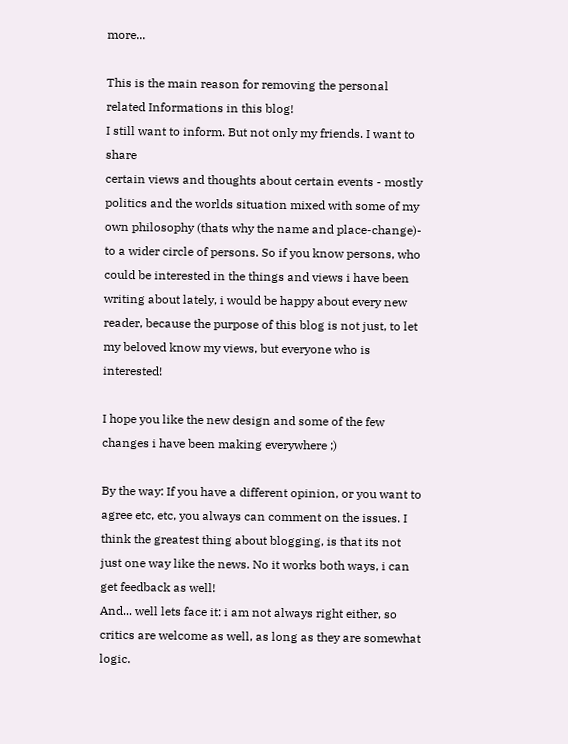more...

This is the main reason for removing the personal related Informations in this blog!
I still want to inform. But not only my friends. I want to share
certain views and thoughts about certain events - mostly politics and the worlds situation mixed with some of my own philosophy (thats why the name and place-change)- to a wider circle of persons. So if you know persons, who could be interested in the things and views i have been writing about lately, i would be happy about every new reader, because the purpose of this blog is not just, to let my beloved know my views, but everyone who is interested!

I hope you like the new design and some of the few changes i have been making everywhere ;)

By the way: If you have a different opinion, or you want to agree etc, etc, you always can comment on the issues. I think the greatest thing about blogging, is that its not just one way like the news. No it works both ways, i can get feedback as well!
And... well lets face it: i am not always right either, so critics are welcome as well, as long as they are somewhat logic.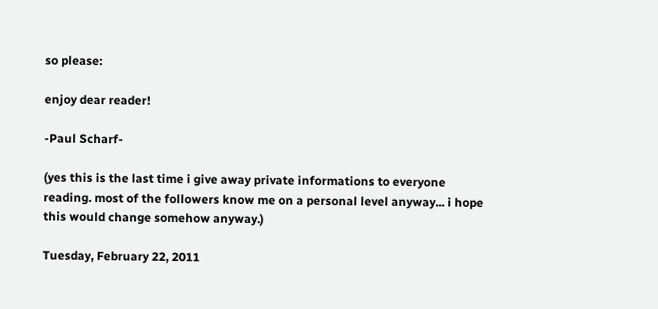so please:

enjoy dear reader!

-Paul Scharf-

(yes this is the last time i give away private informations to everyone reading. most of the followers know me on a personal level anyway... i hope this would change somehow anyway.)

Tuesday, February 22, 2011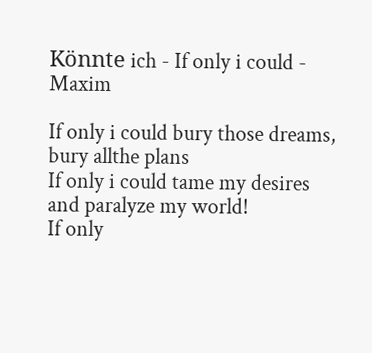Könnte ich - If only i could - Maxim

If only i could bury those dreams,
bury allthe plans
If only i could tame my desires
and paralyze my world!
If only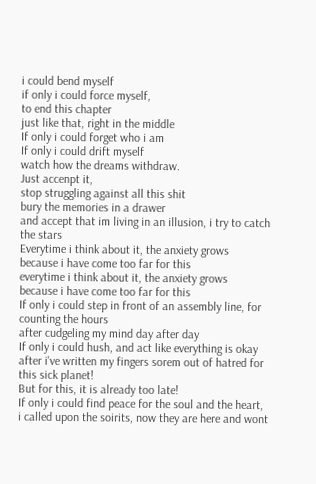i could bend myself
if only i could force myself,
to end this chapter
just like that, right in the middle
If only i could forget who i am
If only i could drift myself
watch how the dreams withdraw.
Just accenpt it,
stop struggling against all this shit
bury the memories in a drawer
and accept that im living in an illusion, i try to catch the stars
Everytime i think about it, the anxiety grows
because i have come too far for this
everytime i think about it, the anxiety grows
because i have come too far for this
If only i could step in front of an assembly line, for counting the hours
after cudgeling my mind day after day
If only i could hush, and act like everything is okay
after i've written my fingers sorem out of hatred for this sick planet!
But for this, it is already too late!
If only i could find peace for the soul and the heart,
i called upon the soirits, now they are here and wont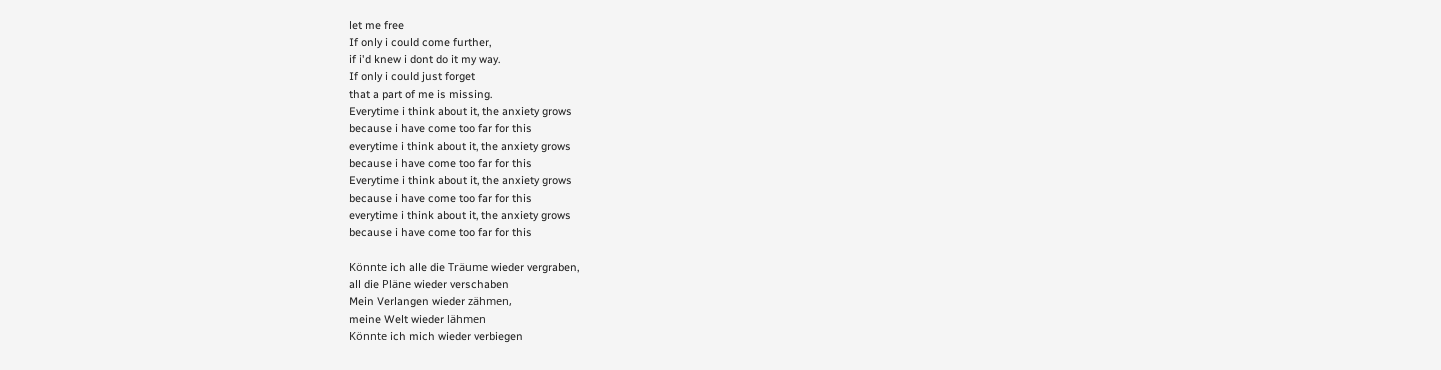let me free
If only i could come further,
if i'd knew i dont do it my way.
If only i could just forget
that a part of me is missing.
Everytime i think about it, the anxiety grows
because i have come too far for this
everytime i think about it, the anxiety grows
because i have come too far for this
Everytime i think about it, the anxiety grows
because i have come too far for this
everytime i think about it, the anxiety grows
because i have come too far for this

Könnte ich alle die Träume wieder vergraben,
all die Pläne wieder verschaben
Mein Verlangen wieder zähmen,
meine Welt wieder lähmen
Könnte ich mich wieder verbiegen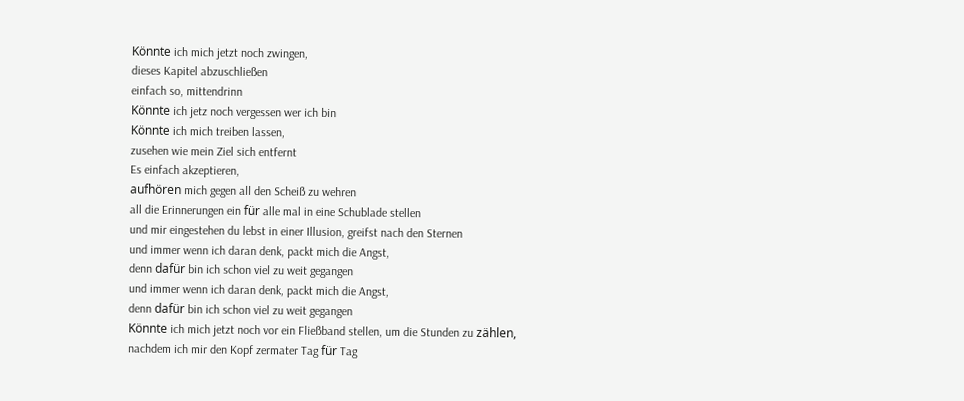Könnte ich mich jetzt noch zwingen,
dieses Kapitel abzuschließen
einfach so, mittendrinn
Könnte ich jetz noch vergessen wer ich bin
Könnte ich mich treiben lassen,
zusehen wie mein Ziel sich entfernt
Es einfach akzeptieren,
aufhören mich gegen all den Scheiß zu wehren
all die Erinnerungen ein für alle mal in eine Schublade stellen
und mir eingestehen du lebst in einer Illusion, greifst nach den Sternen
und immer wenn ich daran denk, packt mich die Angst,
denn dafür bin ich schon viel zu weit gegangen
und immer wenn ich daran denk, packt mich die Angst,
denn dafür bin ich schon viel zu weit gegangen
Könnte ich mich jetzt noch vor ein Fließband stellen, um die Stunden zu zählen,
nachdem ich mir den Kopf zermater Tag für Tag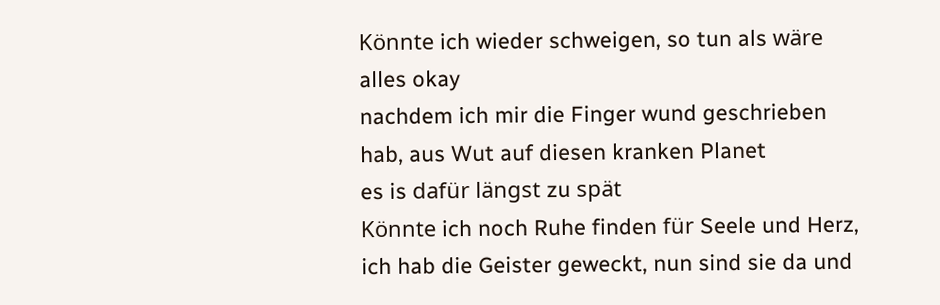Könnte ich wieder schweigen, so tun als wäre alles okay
nachdem ich mir die Finger wund geschrieben hab, aus Wut auf diesen kranken Planet
es is dafür längst zu spät
Könnte ich noch Ruhe finden für Seele und Herz,
ich hab die Geister geweckt, nun sind sie da und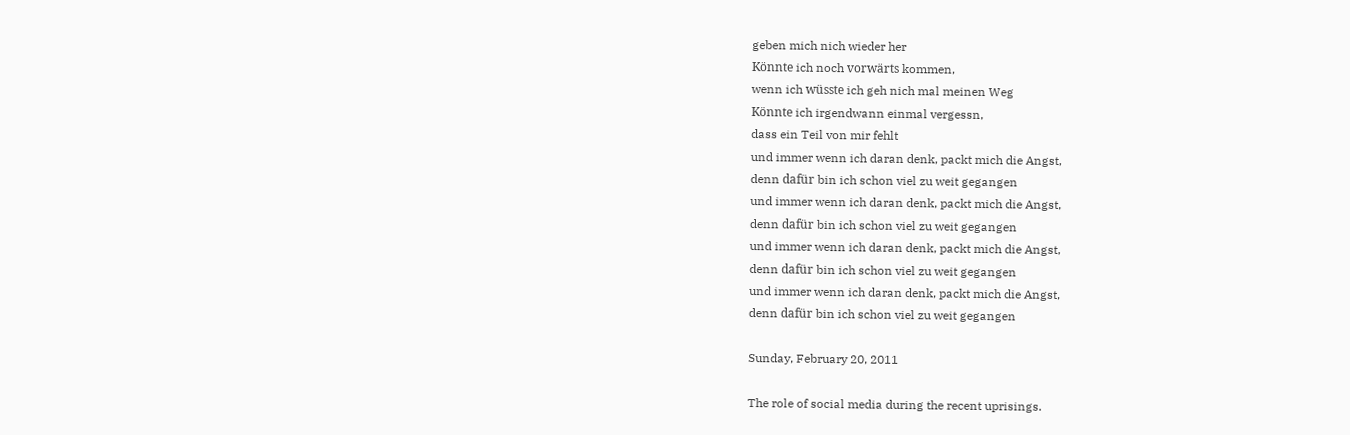geben mich nich wieder her
Könnte ich noch vorwärts kommen,
wenn ich wüsste ich geh nich mal meinen Weg
Könnte ich irgendwann einmal vergessn,
dass ein Teil von mir fehlt
und immer wenn ich daran denk, packt mich die Angst,
denn dafür bin ich schon viel zu weit gegangen
und immer wenn ich daran denk, packt mich die Angst,
denn dafür bin ich schon viel zu weit gegangen
und immer wenn ich daran denk, packt mich die Angst,
denn dafür bin ich schon viel zu weit gegangen
und immer wenn ich daran denk, packt mich die Angst,
denn dafür bin ich schon viel zu weit gegangen

Sunday, February 20, 2011

The role of social media during the recent uprisings.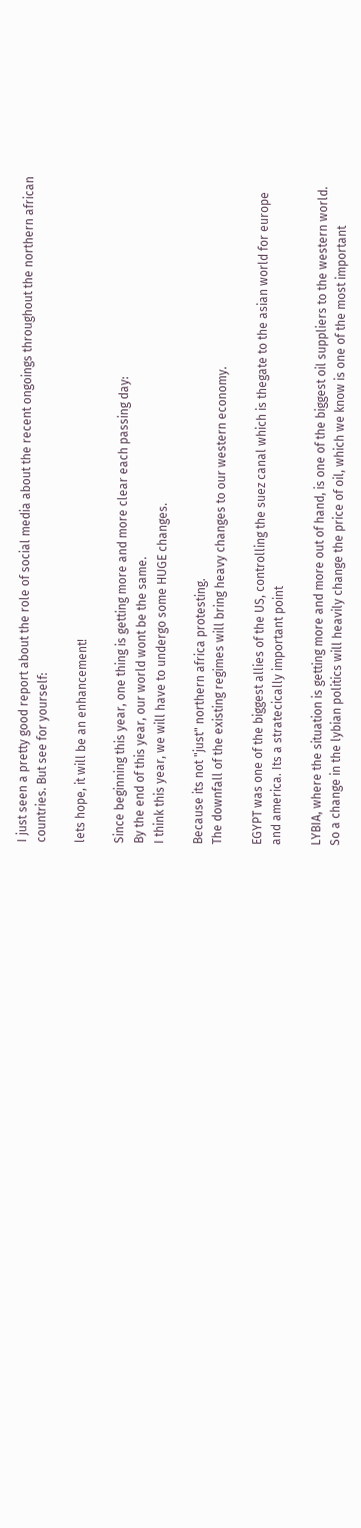I just seen a pretty good report about the role of social media about the recent ongoings throughout the northern african countries. But see for yourself:

lets hope, it will be an enhancement!

Since beginning this year, one thing is getting more and more clear each passing day:
By the end of this year, our world wont be the same.
I think this year, we will have to undergo some HUGE changes.

Because its not "just" northern africa protesting.
The downfall of the existing regimes will bring heavy changes to our western economy.

EGYPT was one of the biggest allies of the US, controlling the suez canal which is thegate to the asian world for europe and america. Its a stratecically important point

LYBIA, where the situation is getting more and more out of hand, is one of the biggest oil suppliers to the western world. So a change in the lybian politics will heavily change the price of oil, which we know is one of the most important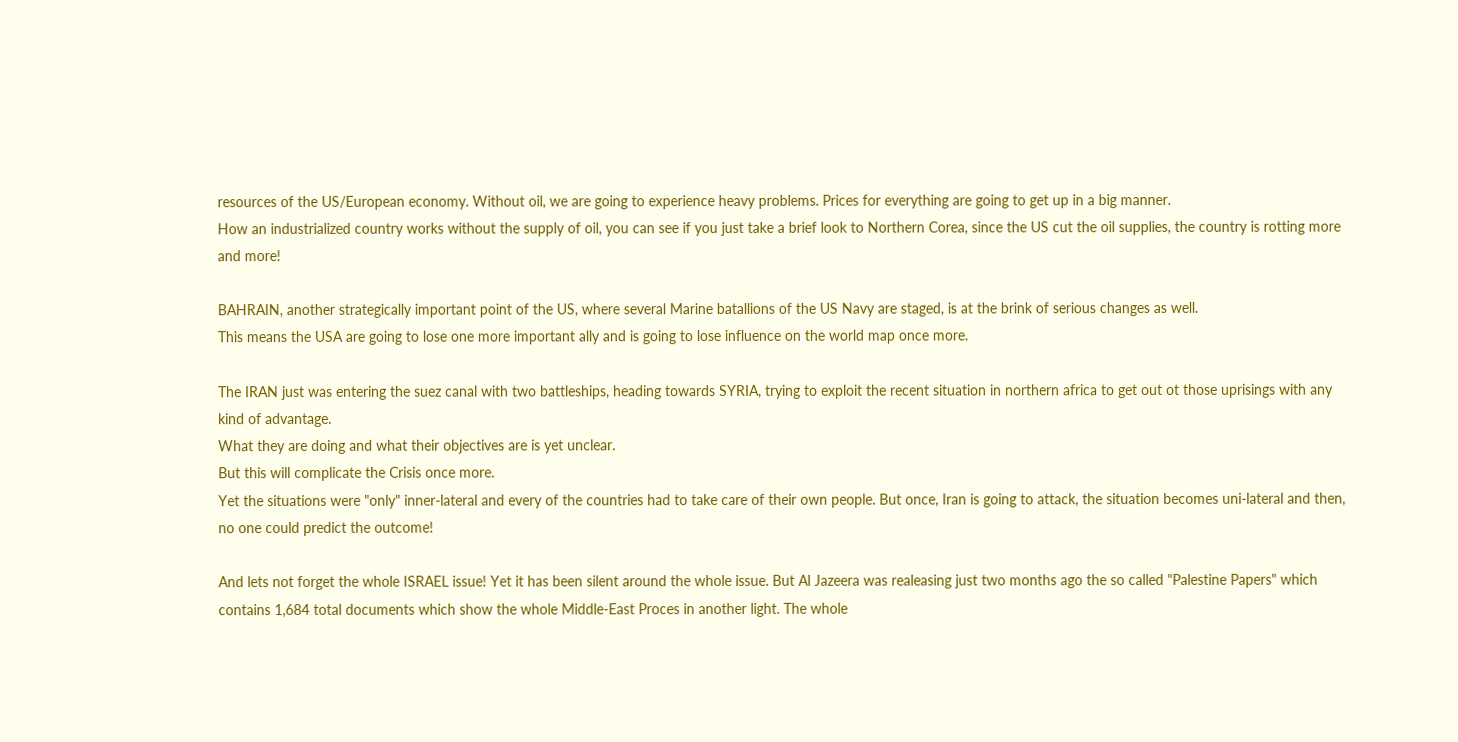resources of the US/European economy. Without oil, we are going to experience heavy problems. Prices for everything are going to get up in a big manner.
How an industrialized country works without the supply of oil, you can see if you just take a brief look to Northern Corea, since the US cut the oil supplies, the country is rotting more and more!

BAHRAIN, another strategically important point of the US, where several Marine batallions of the US Navy are staged, is at the brink of serious changes as well.
This means the USA are going to lose one more important ally and is going to lose influence on the world map once more.

The IRAN just was entering the suez canal with two battleships, heading towards SYRIA, trying to exploit the recent situation in northern africa to get out ot those uprisings with any kind of advantage.
What they are doing and what their objectives are is yet unclear.
But this will complicate the Crisis once more.
Yet the situations were "only" inner-lateral and every of the countries had to take care of their own people. But once, Iran is going to attack, the situation becomes uni-lateral and then, no one could predict the outcome!

And lets not forget the whole ISRAEL issue! Yet it has been silent around the whole issue. But Al Jazeera was realeasing just two months ago the so called "Palestine Papers" which contains 1,684 total documents which show the whole Middle-East Proces in another light. The whole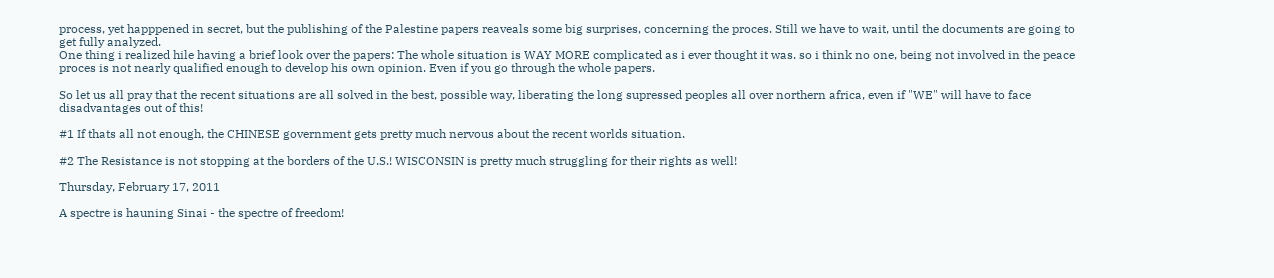process, yet happpened in secret, but the publishing of the Palestine papers reaveals some big surprises, concerning the proces. Still we have to wait, until the documents are going to get fully analyzed.
One thing i realized hile having a brief look over the papers: The whole situation is WAY MORE complicated as i ever thought it was. so i think no one, being not involved in the peace proces is not nearly qualified enough to develop his own opinion. Even if you go through the whole papers.

So let us all pray that the recent situations are all solved in the best, possible way, liberating the long supressed peoples all over northern africa, even if "WE" will have to face disadvantages out of this!

#1 If thats all not enough, the CHINESE government gets pretty much nervous about the recent worlds situation.

#2 The Resistance is not stopping at the borders of the U.S.! WISCONSIN is pretty much struggling for their rights as well!

Thursday, February 17, 2011

A spectre is hauning Sinai - the spectre of freedom!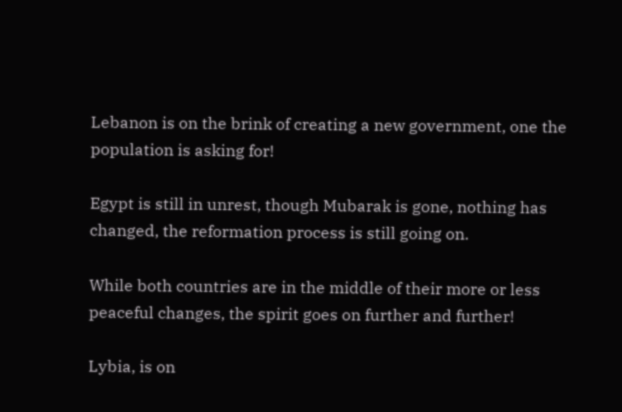Lebanon is on the brink of creating a new government, one the population is asking for!

Egypt is still in unrest, though Mubarak is gone, nothing has changed, the reformation process is still going on.

While both countries are in the middle of their more or less peaceful changes, the spirit goes on further and further!

Lybia, is on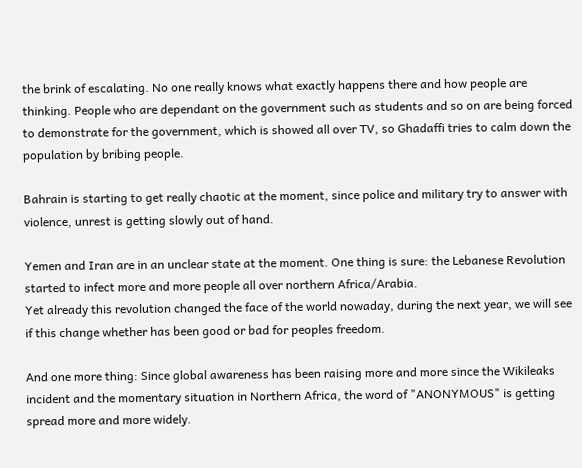the brink of escalating. No one really knows what exactly happens there and how people are thinking. People who are dependant on the government such as students and so on are being forced to demonstrate for the government, which is showed all over TV, so Ghadaffi tries to calm down the population by bribing people.

Bahrain is starting to get really chaotic at the moment, since police and military try to answer with violence, unrest is getting slowly out of hand.

Yemen and Iran are in an unclear state at the moment. One thing is sure: the Lebanese Revolution started to infect more and more people all over northern Africa/Arabia.
Yet already this revolution changed the face of the world nowaday, during the next year, we will see if this change whether has been good or bad for peoples freedom.

And one more thing: Since global awareness has been raising more and more since the Wikileaks incident and the momentary situation in Northern Africa, the word of "ANONYMOUS" is getting spread more and more widely.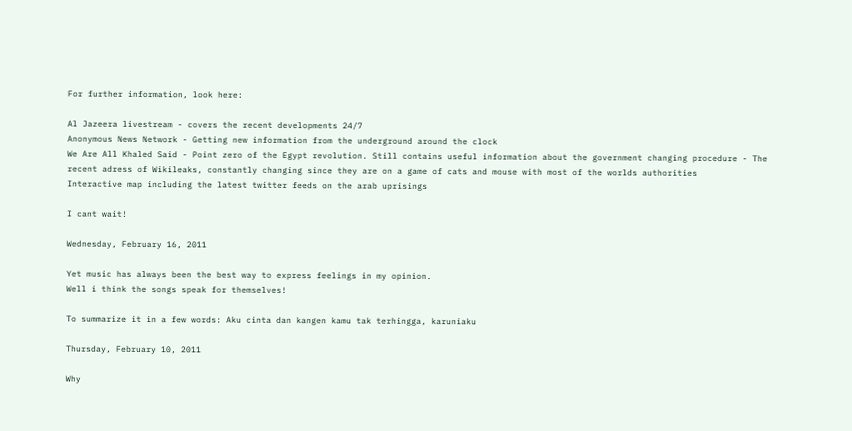For further information, look here:

Al Jazeera livestream - covers the recent developments 24/7
Anonymous News Network - Getting new information from the underground around the clock
We Are All Khaled Said - Point zero of the Egypt revolution. Still contains useful information about the government changing procedure - The recent adress of Wikileaks, constantly changing since they are on a game of cats and mouse with most of the worlds authorities
Interactive map including the latest twitter feeds on the arab uprisings

I cant wait!

Wednesday, February 16, 2011

Yet music has always been the best way to express feelings in my opinion.
Well i think the songs speak for themselves!

To summarize it in a few words: Aku cinta dan kangen kamu tak terhingga, karuniaku

Thursday, February 10, 2011

Why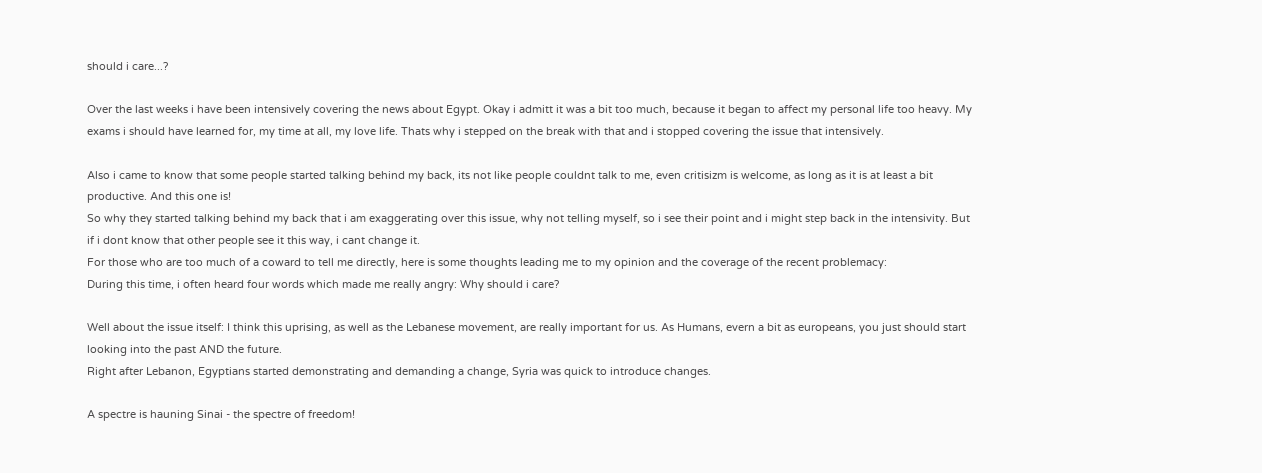should i care...?

Over the last weeks i have been intensively covering the news about Egypt. Okay i admitt it was a bit too much, because it began to affect my personal life too heavy. My exams i should have learned for, my time at all, my love life. Thats why i stepped on the break with that and i stopped covering the issue that intensively.

Also i came to know that some people started talking behind my back, its not like people couldnt talk to me, even critisizm is welcome, as long as it is at least a bit productive. And this one is!
So why they started talking behind my back that i am exaggerating over this issue, why not telling myself, so i see their point and i might step back in the intensivity. But if i dont know that other people see it this way, i cant change it.
For those who are too much of a coward to tell me directly, here is some thoughts leading me to my opinion and the coverage of the recent problemacy:
During this time, i often heard four words which made me really angry: Why should i care?

Well about the issue itself: I think this uprising, as well as the Lebanese movement, are really important for us. As Humans, evern a bit as europeans, you just should start looking into the past AND the future.
Right after Lebanon, Egyptians started demonstrating and demanding a change, Syria was quick to introduce changes.

A spectre is hauning Sinai - the spectre of freedom!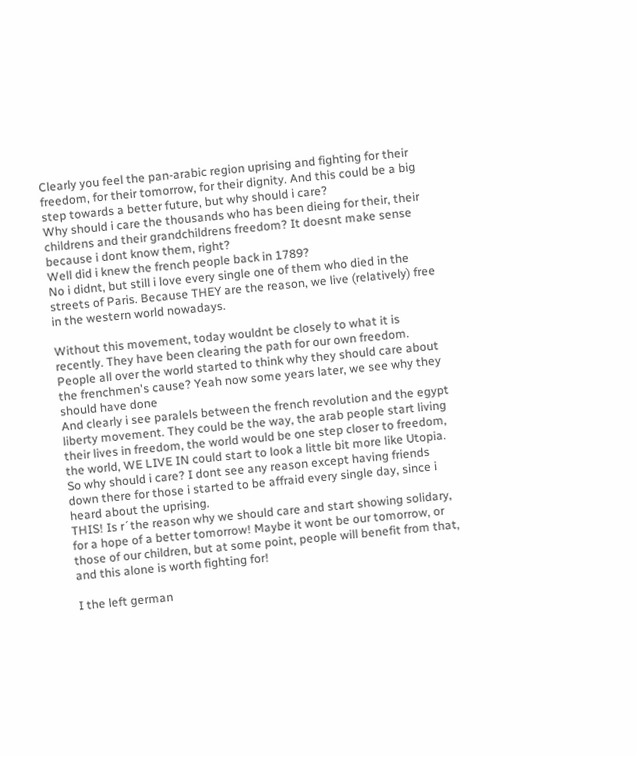Clearly you feel the pan-arabic region uprising and fighting for their freedom, for their tomorrow, for their dignity. And this could be a big step towards a better future, but why should i care?
Why should i care the thousands who has been dieing for their, their childrens and their grandchildrens freedom? It doesnt make sense because i dont know them, right?
Well did i knew the french people back in 1789?
No i didnt, but still i love every single one of them who died in the streets of Paris. Because THEY are the reason, we live (relatively) free in the western world nowadays.

Without this movement, today wouldnt be closely to what it is recently. They have been clearing the path for our own freedom. People all over the world started to think why they should care about the frenchmen's cause? Yeah now some years later, we see why they should have done
And clearly i see paralels between the french revolution and the egypt liberty movement. They could be the way, the arab people start living their lives in freedom, the world would be one step closer to freedom, the world, WE LIVE IN could start to look a little bit more like Utopia.
So why should i care? I dont see any reason except having friends down there for those i started to be affraid every single day, since i heard about the uprising.
THIS! Is r´the reason why we should care and start showing solidary, for a hope of a better tomorrow! Maybe it wont be our tomorrow, or those of our children, but at some point, people will benefit from that, and this alone is worth fighting for!

I the left german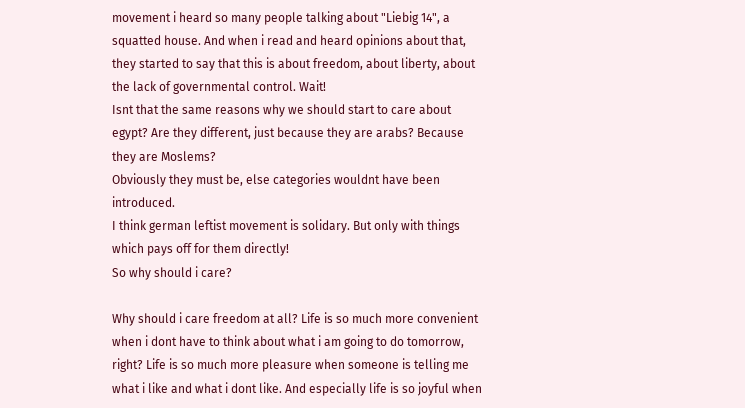movement i heard so many people talking about "Liebig 14", a squatted house. And when i read and heard opinions about that, they started to say that this is about freedom, about liberty, about the lack of governmental control. Wait!
Isnt that the same reasons why we should start to care about egypt? Are they different, just because they are arabs? Because they are Moslems?
Obviously they must be, else categories wouldnt have been introduced.
I think german leftist movement is solidary. But only with things which pays off for them directly!
So why should i care?

Why should i care freedom at all? Life is so much more convenient when i dont have to think about what i am going to do tomorrow, right? Life is so much more pleasure when someone is telling me what i like and what i dont like. And especially life is so joyful when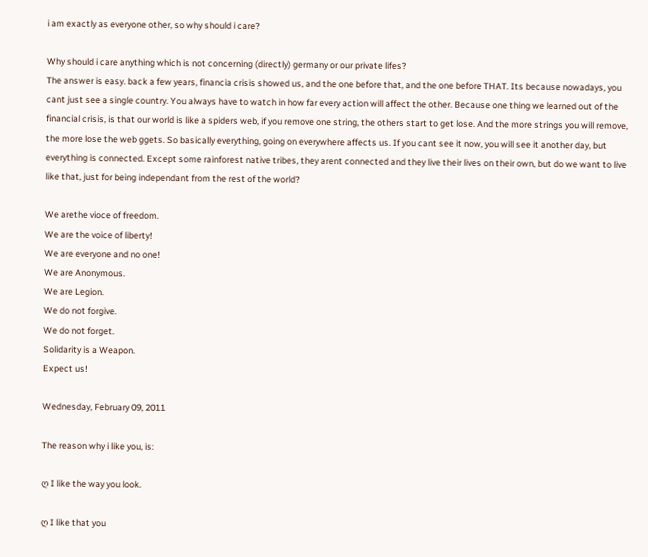i am exactly as everyone other, so why should i care?

Why should i care anything which is not concerning (directly) germany or our private lifes?
The answer is easy. back a few years, financia crisis showed us, and the one before that, and the one before THAT. Its because nowadays, you cant just see a single country. You always have to watch in how far every action will affect the other. Because one thing we learned out of the financial crisis, is that our world is like a spiders web, if you remove one string, the others start to get lose. And the more strings you will remove, the more lose the web ggets. So basically everything, going on everywhere affects us. If you cant see it now, you will see it another day, but everything is connected. Except some rainforest native tribes, they arent connected and they live their lives on their own, but do we want to live like that, just for being independant from the rest of the world?

We arethe vioce of freedom.
We are the voice of liberty!
We are everyone and no one!
We are Anonymous.
We are Legion.
We do not forgive.
We do not forget.
Solidarity is a Weapon.
Expect us!

Wednesday, February 09, 2011

The reason why i like you, is:

ღ I like the way you look.

ღ I like that you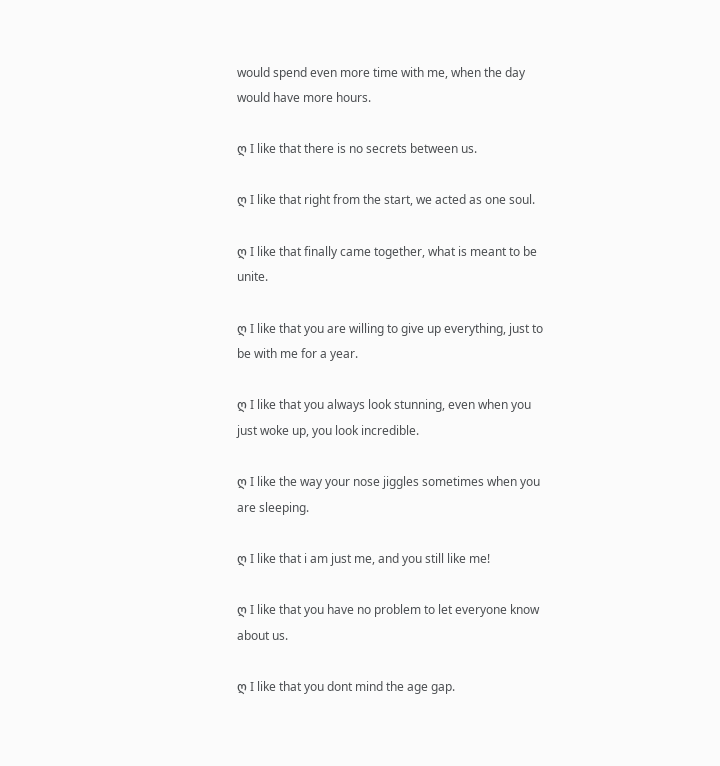would spend even more time with me, when the day would have more hours.

ღ I like that there is no secrets between us.

ღ I like that right from the start, we acted as one soul.

ღ I like that finally came together, what is meant to be unite.

ღ I like that you are willing to give up everything, just to be with me for a year.

ღ I like that you always look stunning, even when you just woke up, you look incredible.

ღ I like the way your nose jiggles sometimes when you are sleeping.

ღ I like that i am just me, and you still like me!

ღ I like that you have no problem to let everyone know about us.

ღ I like that you dont mind the age gap.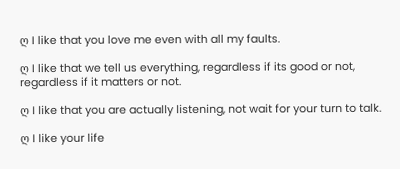ღ I like that you love me even with all my faults.

ღ I like that we tell us everything, regardless if its good or not, regardless if it matters or not.

ღ I like that you are actually listening, not wait for your turn to talk.

ღ I like your life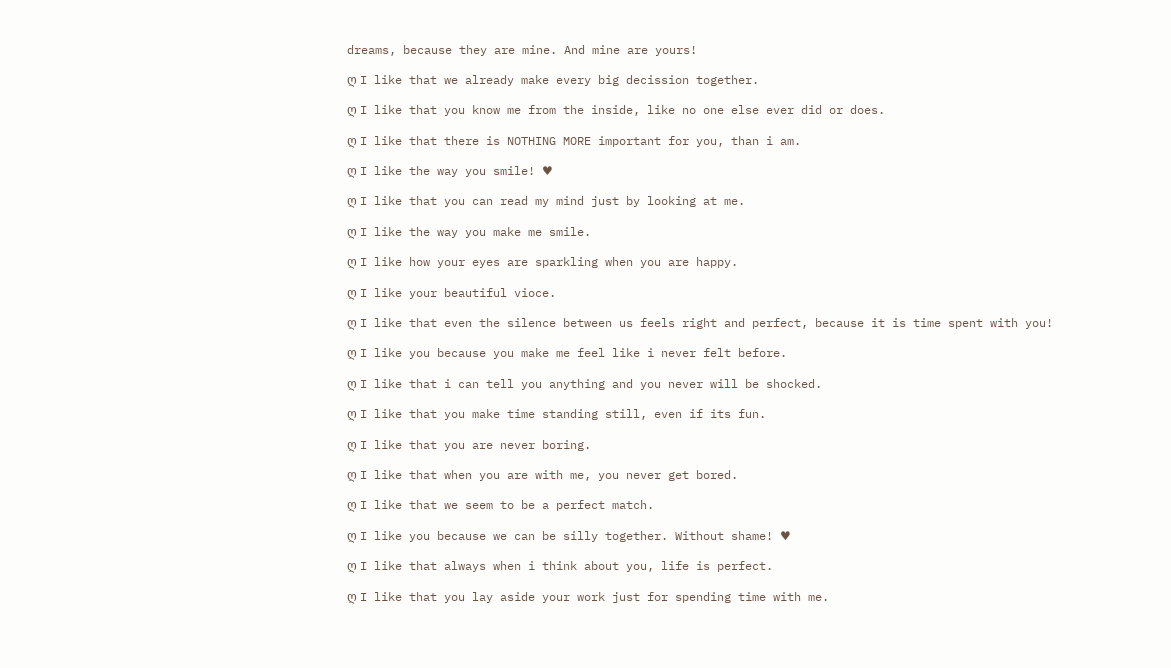dreams, because they are mine. And mine are yours!

ღ I like that we already make every big decission together.

ღ I like that you know me from the inside, like no one else ever did or does.

ღ I like that there is NOTHING MORE important for you, than i am.

ღ I like the way you smile! ♥

ღ I like that you can read my mind just by looking at me.

ღ I like the way you make me smile.

ღ I like how your eyes are sparkling when you are happy.

ღ I like your beautiful vioce.

ღ I like that even the silence between us feels right and perfect, because it is time spent with you!

ღ I like you because you make me feel like i never felt before.

ღ I like that i can tell you anything and you never will be shocked.

ღ I like that you make time standing still, even if its fun.

ღ I like that you are never boring.

ღ I like that when you are with me, you never get bored.

ღ I like that we seem to be a perfect match.

ღ I like you because we can be silly together. Without shame! ♥

ღ I like that always when i think about you, life is perfect.

ღ I like that you lay aside your work just for spending time with me.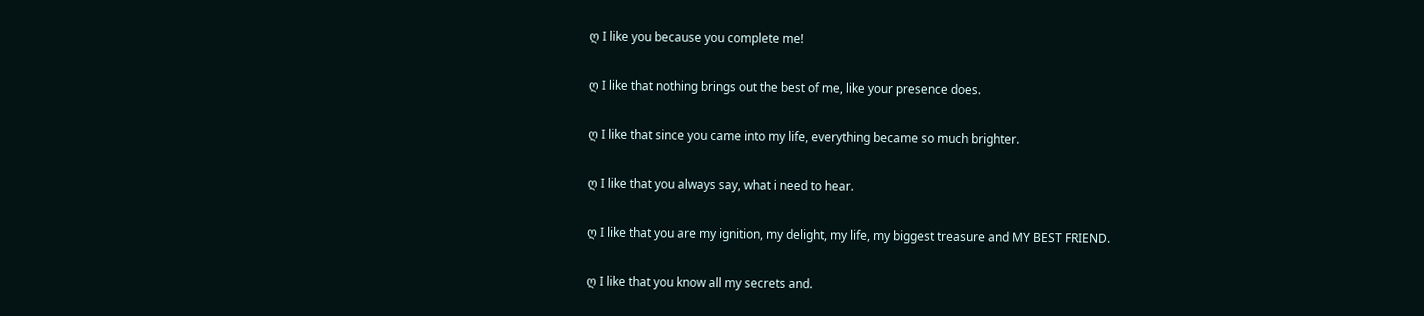ღ I like you because you complete me!

ღ I like that nothing brings out the best of me, like your presence does.

ღ I like that since you came into my life, everything became so much brighter.

ღ I like that you always say, what i need to hear.

ღ I like that you are my ignition, my delight, my life, my biggest treasure and MY BEST FRIEND.

ღ I like that you know all my secrets and.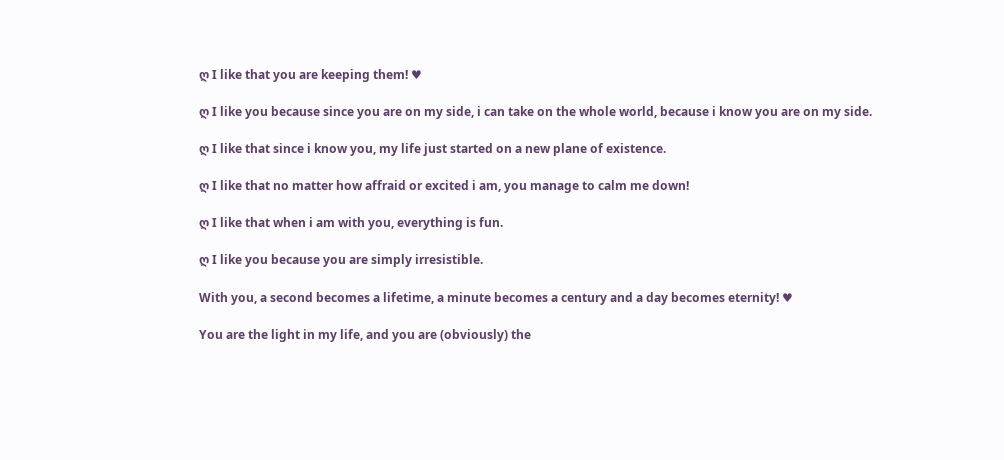ღ I like that you are keeping them! ♥

ღ I like you because since you are on my side, i can take on the whole world, because i know you are on my side.

ღ I like that since i know you, my life just started on a new plane of existence.

ღ I like that no matter how affraid or excited i am, you manage to calm me down!

ღ I like that when i am with you, everything is fun.

ღ I like you because you are simply irresistible.

With you, a second becomes a lifetime, a minute becomes a century and a day becomes eternity! ♥

You are the light in my life, and you are (obviously) the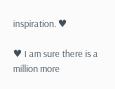inspiration. ♥

♥ I am sure there is a million more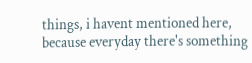things, i havent mentioned here, because everyday there's something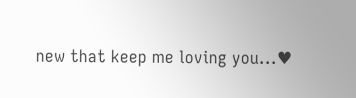new that keep me loving you...♥